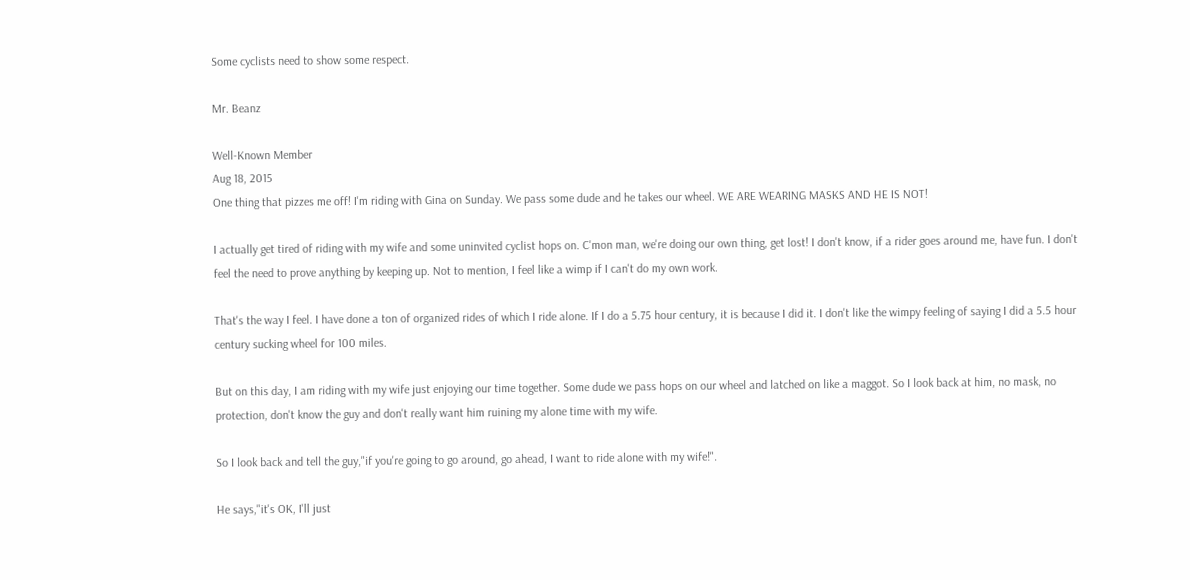Some cyclists need to show some respect.

Mr. Beanz

Well-Known Member
Aug 18, 2015
One thing that pizzes me off! I'm riding with Gina on Sunday. We pass some dude and he takes our wheel. WE ARE WEARING MASKS AND HE IS NOT!

I actually get tired of riding with my wife and some uninvited cyclist hops on. C'mon man, we're doing our own thing, get lost! I don't know, if a rider goes around me, have fun. I don't feel the need to prove anything by keeping up. Not to mention, I feel like a wimp if I can't do my own work.

That's the way I feel. I have done a ton of organized rides of which I ride alone. If I do a 5.75 hour century, it is because I did it. I don't like the wimpy feeling of saying I did a 5.5 hour century sucking wheel for 100 miles.

But on this day, I am riding with my wife just enjoying our time together. Some dude we pass hops on our wheel and latched on like a maggot. So I look back at him, no mask, no protection, don't know the guy and don't really want him ruining my alone time with my wife.

So I look back and tell the guy,"if you're going to go around, go ahead, I want to ride alone with my wife!".

He says,"it's OK, I'll just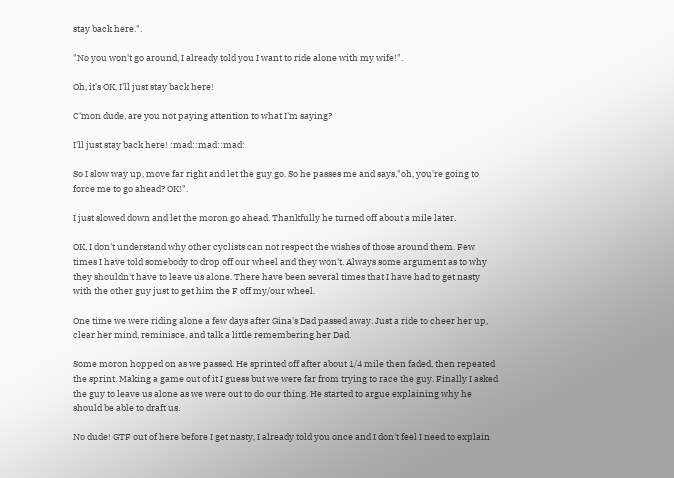stay back here.".

"No you won't go around, I already told you I want to ride alone with my wife!".

Oh, it's OK, I'll just stay back here!

C'mon dude, are you not paying attention to what I'm saying?

I'll just stay back here! :mad::mad::mad:

So I slow way up, move far right and let the guy go. So he passes me and says,"oh, you're going to force me to go ahead? OK!".

I just slowed down and let the moron go ahead. Thankfully he turned off about a mile later.

OK, I don't understand why other cyclists can not respect the wishes of those around them. Few times I have told somebody to drop off our wheel and they won't. Always some argument as to why they shouldn't have to leave us alone. There have been several times that I have had to get nasty with the other guy just to get him the F off my/our wheel.

One time we were riding alone a few days after Gina's Dad passed away. Just a ride to cheer her up, clear her mind, reminisce, and talk a little remembering her Dad.

Some moron hopped on as we passed. He sprinted off after about 1/4 mile then faded, then repeated the sprint. Making a game out of it I guess but we were far from trying to race the guy. Finally I asked the guy to leave us alone as we were out to do our thing. He started to argue explaining why he should be able to draft us.

No dude! GTF out of here before I get nasty, I already told you once and I don't feel I need to explain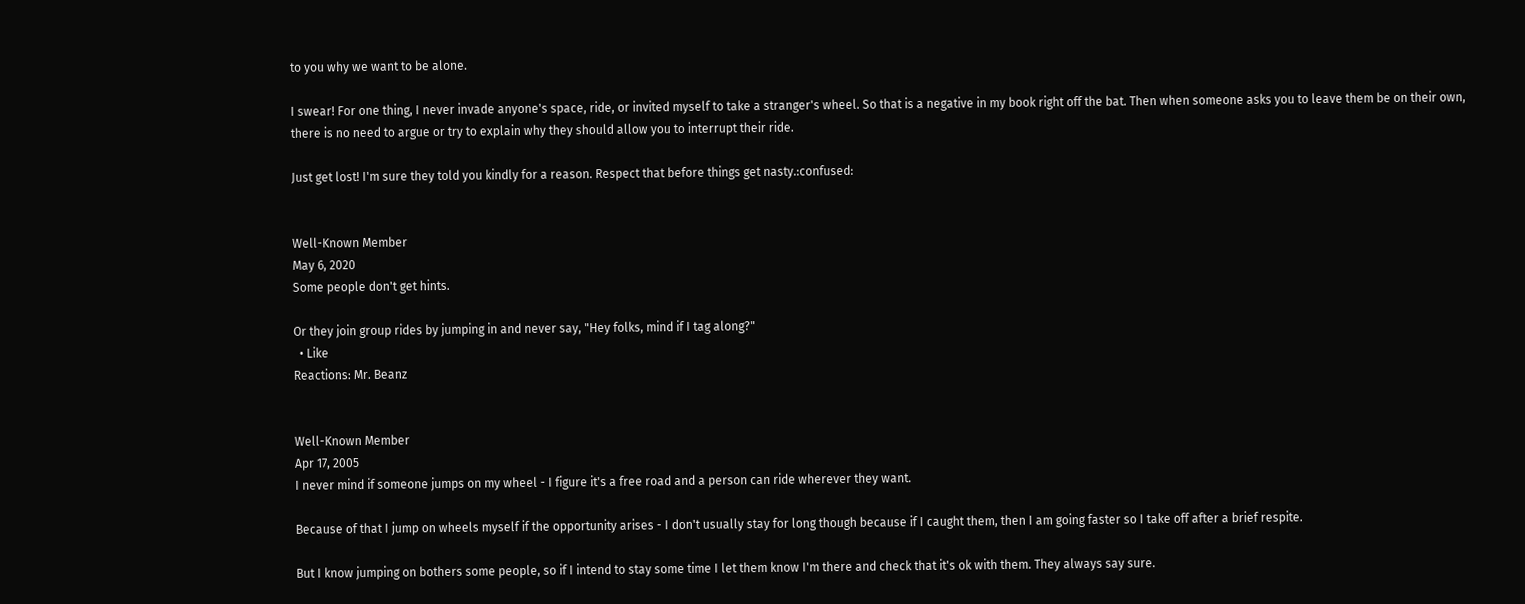to you why we want to be alone.

I swear! For one thing, I never invade anyone's space, ride, or invited myself to take a stranger's wheel. So that is a negative in my book right off the bat. Then when someone asks you to leave them be on their own, there is no need to argue or try to explain why they should allow you to interrupt their ride.

Just get lost! I'm sure they told you kindly for a reason. Respect that before things get nasty.:confused:


Well-Known Member
May 6, 2020
Some people don't get hints.

Or they join group rides by jumping in and never say, "Hey folks, mind if I tag along?"
  • Like
Reactions: Mr. Beanz


Well-Known Member
Apr 17, 2005
I never mind if someone jumps on my wheel - I figure it's a free road and a person can ride wherever they want.

Because of that I jump on wheels myself if the opportunity arises - I don't usually stay for long though because if I caught them, then I am going faster so I take off after a brief respite.

But I know jumping on bothers some people, so if I intend to stay some time I let them know I'm there and check that it's ok with them. They always say sure.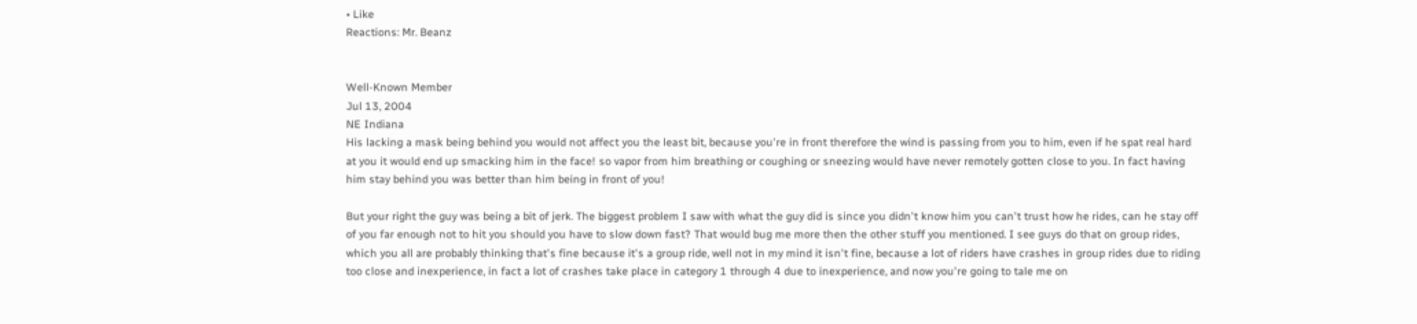• Like
Reactions: Mr. Beanz


Well-Known Member
Jul 13, 2004
NE Indiana
His lacking a mask being behind you would not affect you the least bit, because you're in front therefore the wind is passing from you to him, even if he spat real hard at you it would end up smacking him in the face! so vapor from him breathing or coughing or sneezing would have never remotely gotten close to you. In fact having him stay behind you was better than him being in front of you!

But your right the guy was being a bit of jerk. The biggest problem I saw with what the guy did is since you didn't know him you can't trust how he rides, can he stay off of you far enough not to hit you should you have to slow down fast? That would bug me more then the other stuff you mentioned. I see guys do that on group rides, which you all are probably thinking that's fine because it's a group ride, well not in my mind it isn't fine, because a lot of riders have crashes in group rides due to riding too close and inexperience, in fact a lot of crashes take place in category 1 through 4 due to inexperience, and now you're going to tale me on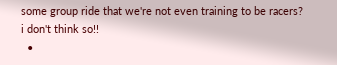some group ride that we're not even training to be racers? i don't think so!!
  •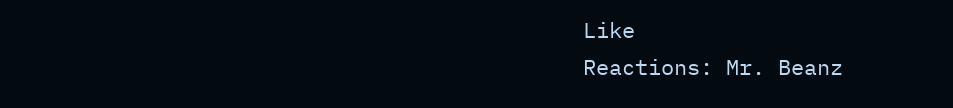Like
Reactions: Mr. Beanz